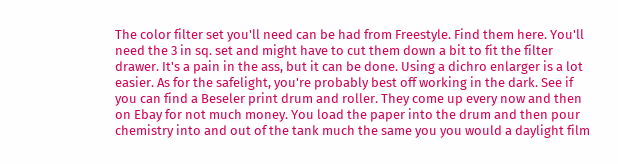The color filter set you'll need can be had from Freestyle. Find them here. You'll need the 3 in sq. set and might have to cut them down a bit to fit the filter drawer. It's a pain in the ass, but it can be done. Using a dichro enlarger is a lot easier. As for the safelight, you're probably best off working in the dark. See if you can find a Beseler print drum and roller. They come up every now and then on Ebay for not much money. You load the paper into the drum and then pour chemistry into and out of the tank much the same you you would a daylight film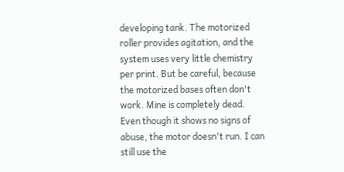developing tank. The motorized roller provides agitation, and the system uses very little chemistry per print. But be careful, because the motorized bases often don't work. Mine is completely dead. Even though it shows no signs of abuse, the motor doesn't run. I can still use the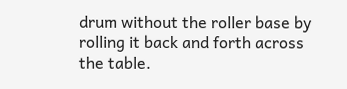drum without the roller base by rolling it back and forth across the table.